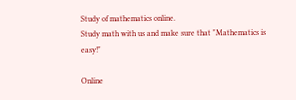Study of mathematics online.
Study math with us and make sure that "Mathematics is easy!"

Online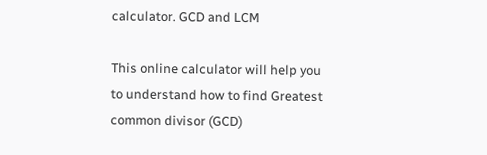calculator. GCD and LCM

This online calculator will help you to understand how to find Greatest common divisor (GCD)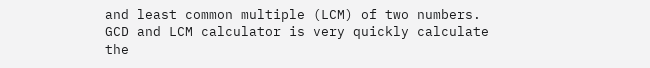and least common multiple (LCM) of two numbers. GCD and LCM calculator is very quickly calculate the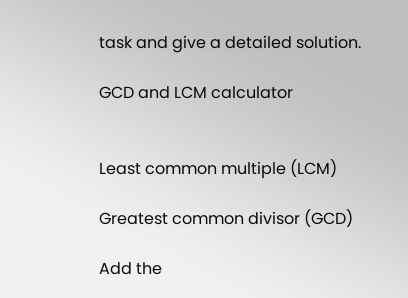task and give a detailed solution.

GCD and LCM calculator


Least common multiple (LCM)

Greatest common divisor (GCD)

Add the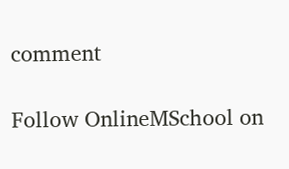comment

Follow OnlineMSchool on